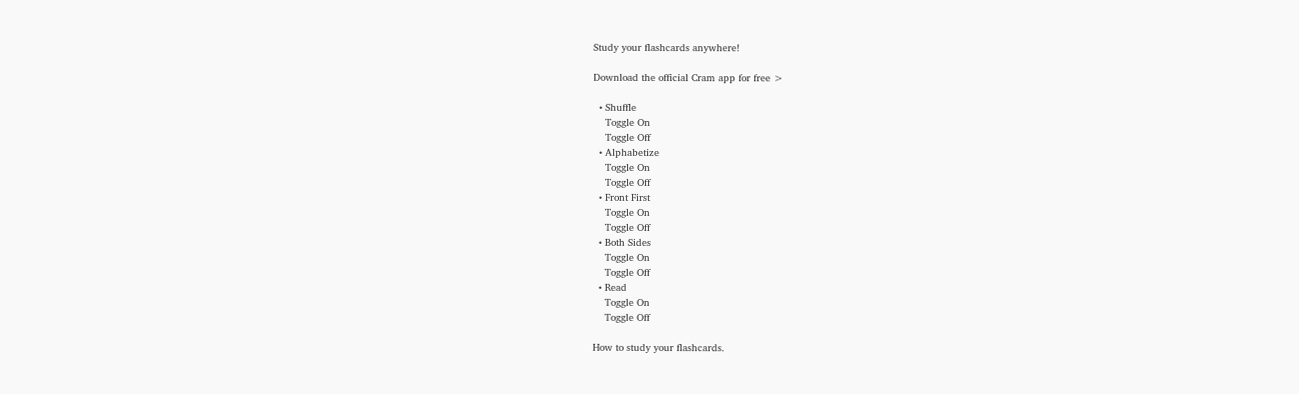Study your flashcards anywhere!

Download the official Cram app for free >

  • Shuffle
    Toggle On
    Toggle Off
  • Alphabetize
    Toggle On
    Toggle Off
  • Front First
    Toggle On
    Toggle Off
  • Both Sides
    Toggle On
    Toggle Off
  • Read
    Toggle On
    Toggle Off

How to study your flashcards.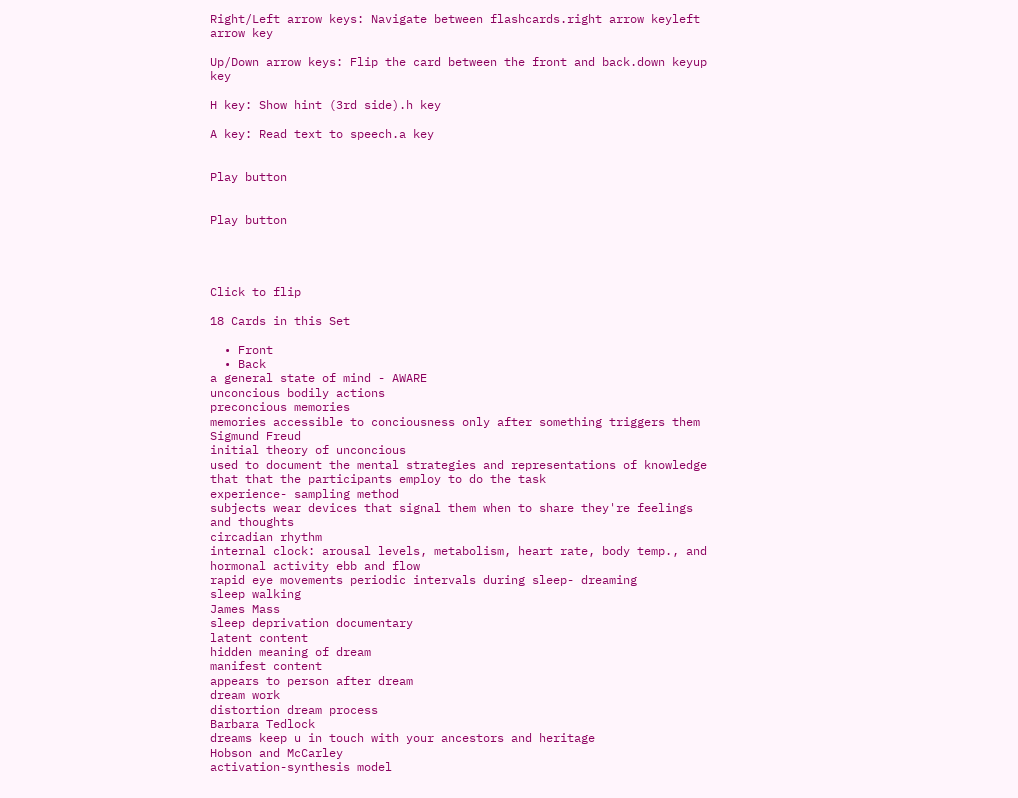Right/Left arrow keys: Navigate between flashcards.right arrow keyleft arrow key

Up/Down arrow keys: Flip the card between the front and back.down keyup key

H key: Show hint (3rd side).h key

A key: Read text to speech.a key


Play button


Play button




Click to flip

18 Cards in this Set

  • Front
  • Back
a general state of mind - AWARE
unconcious bodily actions
preconcious memories
memories accessible to conciousness only after something triggers them
Sigmund Freud
initial theory of unconcious
used to document the mental strategies and representations of knowledge that that the participants employ to do the task
experience- sampling method
subjects wear devices that signal them when to share they're feelings and thoughts
circadian rhythm
internal clock: arousal levels, metabolism, heart rate, body temp., and hormonal activity ebb and flow
rapid eye movements periodic intervals during sleep- dreaming
sleep walking
James Mass
sleep deprivation documentary
latent content
hidden meaning of dream
manifest content
appears to person after dream
dream work
distortion dream process
Barbara Tedlock
dreams keep u in touch with your ancestors and heritage
Hobson and McCarley
activation-synthesis model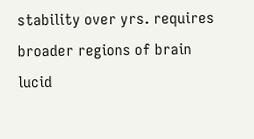stability over yrs. requires broader regions of brain
lucid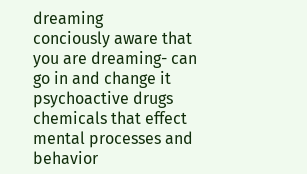dreaming
conciously aware that you are dreaming- can go in and change it
psychoactive drugs
chemicals that effect mental processes and behavior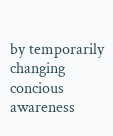by temporarily changing concious awareness